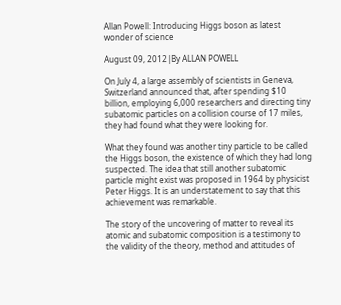Allan Powell: Introducing Higgs boson as latest wonder of science

August 09, 2012|By ALLAN POWELL

On July 4, a large assembly of scientists in Geneva, Switzerland announced that, after spending $10 billion, employing 6,000 researchers and directing tiny subatomic particles on a collision course of 17 miles, they had found what they were looking for.

What they found was another tiny particle to be called the Higgs boson, the existence of which they had long suspected. The idea that still another subatomic particle might exist was proposed in 1964 by physicist Peter Higgs. It is an understatement to say that this achievement was remarkable.

The story of the uncovering of matter to reveal its atomic and subatomic composition is a testimony to the validity of the theory, method and attitudes of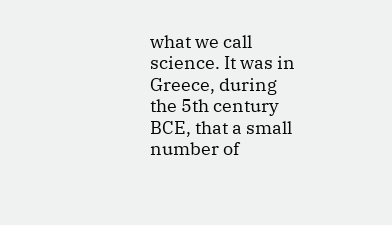what we call science. It was in Greece, during the 5th century BCE, that a small number of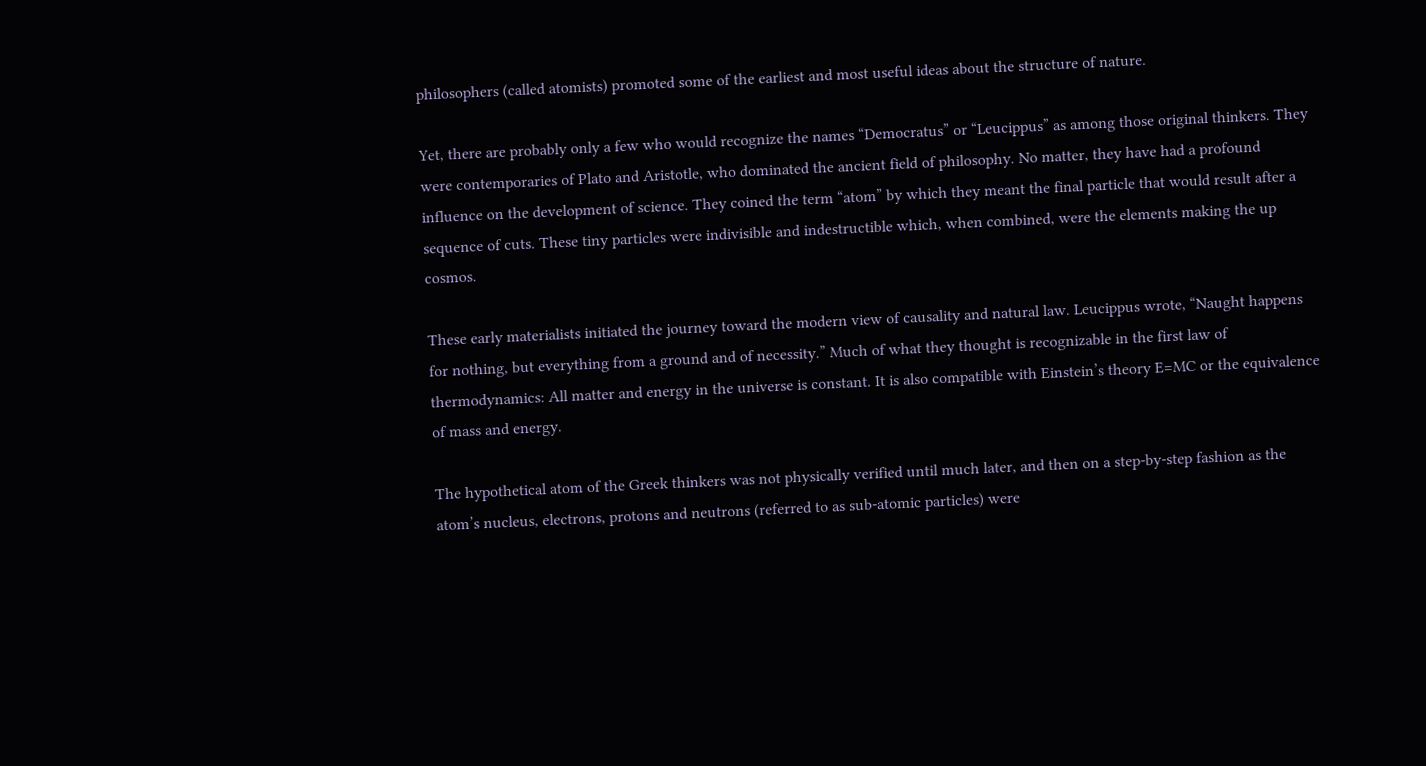philosophers (called atomists) promoted some of the earliest and most useful ideas about the structure of nature.

Yet, there are probably only a few who would recognize the names “Democratus” or “Leucippus” as among those original thinkers. They were contemporaries of Plato and Aristotle, who dominated the ancient field of philosophy. No matter, they have had a profound influence on the development of science. They coined the term “atom” by which they meant the final particle that would result after a sequence of cuts. These tiny particles were indivisible and indestructible which, when combined, were the elements making the up cosmos.

These early materialists initiated the journey toward the modern view of causality and natural law. Leucippus wrote, “Naught happens for nothing, but everything from a ground and of necessity.” Much of what they thought is recognizable in the first law of thermodynamics: All matter and energy in the universe is constant. It is also compatible with Einstein’s theory E=MC or the equivalence of mass and energy.

The hypothetical atom of the Greek thinkers was not physically verified until much later, and then on a step-by-step fashion as the atom’s nucleus, electrons, protons and neutrons (referred to as sub-atomic particles) were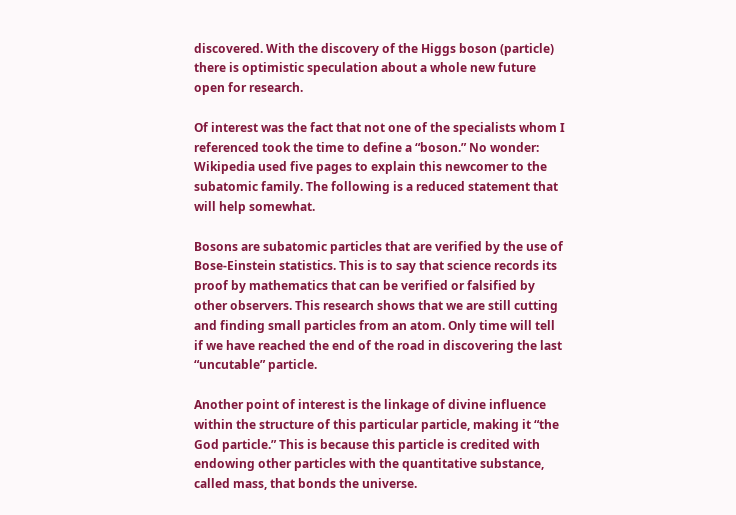discovered. With the discovery of the Higgs boson (particle) there is optimistic speculation about a whole new future open for research.

Of interest was the fact that not one of the specialists whom I referenced took the time to define a “boson.” No wonder: Wikipedia used five pages to explain this newcomer to the subatomic family. The following is a reduced statement that will help somewhat.

Bosons are subatomic particles that are verified by the use of Bose-Einstein statistics. This is to say that science records its proof by mathematics that can be verified or falsified by other observers. This research shows that we are still cutting and finding small particles from an atom. Only time will tell if we have reached the end of the road in discovering the last “uncutable” particle.

Another point of interest is the linkage of divine influence within the structure of this particular particle, making it “the God particle.” This is because this particle is credited with endowing other particles with the quantitative substance, called mass, that bonds the universe.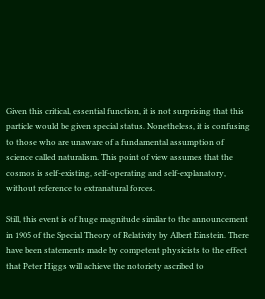Given this critical, essential function, it is not surprising that this particle would be given special status. Nonetheless, it is confusing to those who are unaware of a fundamental assumption of science called naturalism. This point of view assumes that the cosmos is self-existing, self-operating and self-explanatory, without reference to extranatural forces.

Still, this event is of huge magnitude similar to the announcement in 1905 of the Special Theory of Relativity by Albert Einstein. There have been statements made by competent physicists to the effect that Peter Higgs will achieve the notoriety ascribed to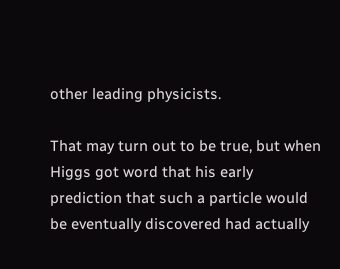other leading physicists.

That may turn out to be true, but when Higgs got word that his early prediction that such a particle would be eventually discovered had actually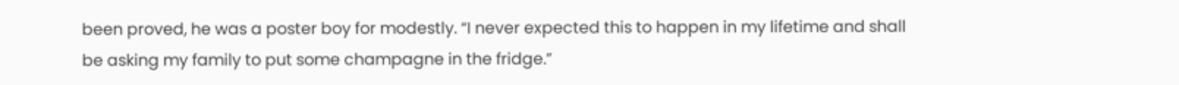been proved, he was a poster boy for modestly. “I never expected this to happen in my lifetime and shall be asking my family to put some champagne in the fridge.”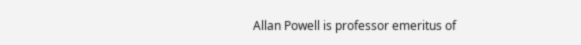Allan Powell is professor emeritus of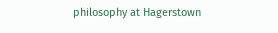philosophy at Hagerstown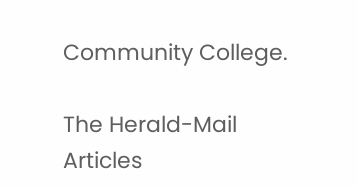Community College.

The Herald-Mail Articles